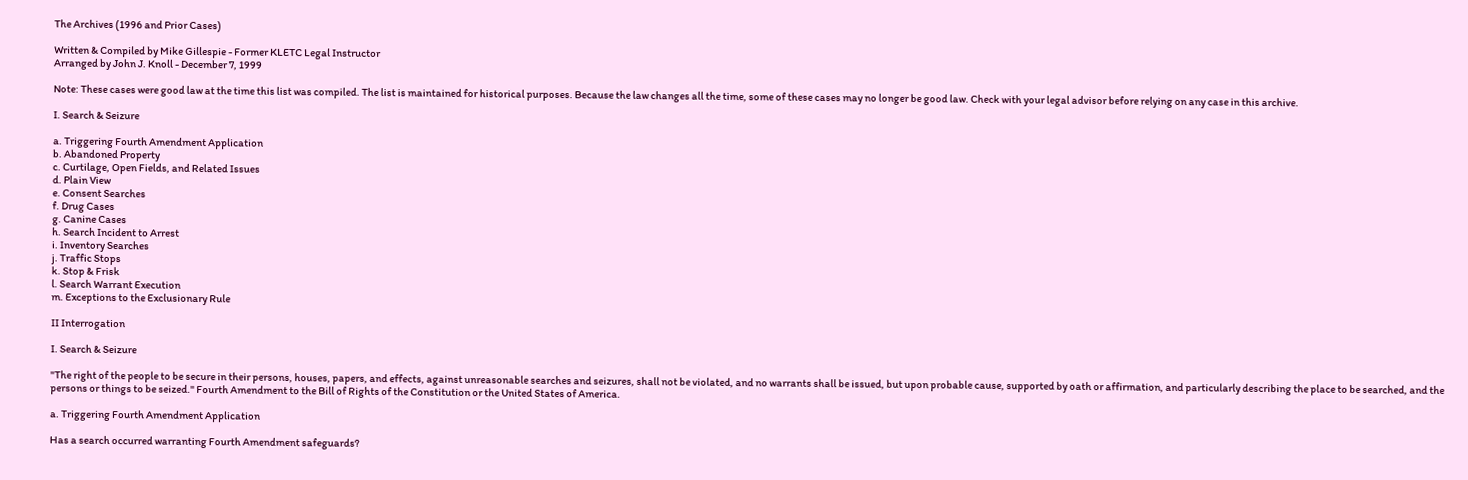The Archives (1996 and Prior Cases)

Written & Compiled by Mike Gillespie - Former KLETC Legal Instructor
Arranged by John J. Knoll - December 7, 1999

Note: These cases were good law at the time this list was compiled. The list is maintained for historical purposes. Because the law changes all the time, some of these cases may no longer be good law. Check with your legal advisor before relying on any case in this archive.

I. Search & Seizure

a. Triggering Fourth Amendment Application
b. Abandoned Property
c. Curtilage, Open Fields, and Related Issues
d. Plain View
e. Consent Searches
f. Drug Cases
g. Canine Cases
h. Search Incident to Arrest
i. Inventory Searches
j. Traffic Stops
k. Stop & Frisk
l. Search Warrant Execution
m. Exceptions to the Exclusionary Rule

II Interrogation

I. Search & Seizure

"The right of the people to be secure in their persons, houses, papers, and effects, against unreasonable searches and seizures, shall not be violated, and no warrants shall be issued, but upon probable cause, supported by oath or affirmation, and particularly describing the place to be searched, and the persons or things to be seized." Fourth Amendment to the Bill of Rights of the Constitution or the United States of America.

a. Triggering Fourth Amendment Application

Has a search occurred warranting Fourth Amendment safeguards?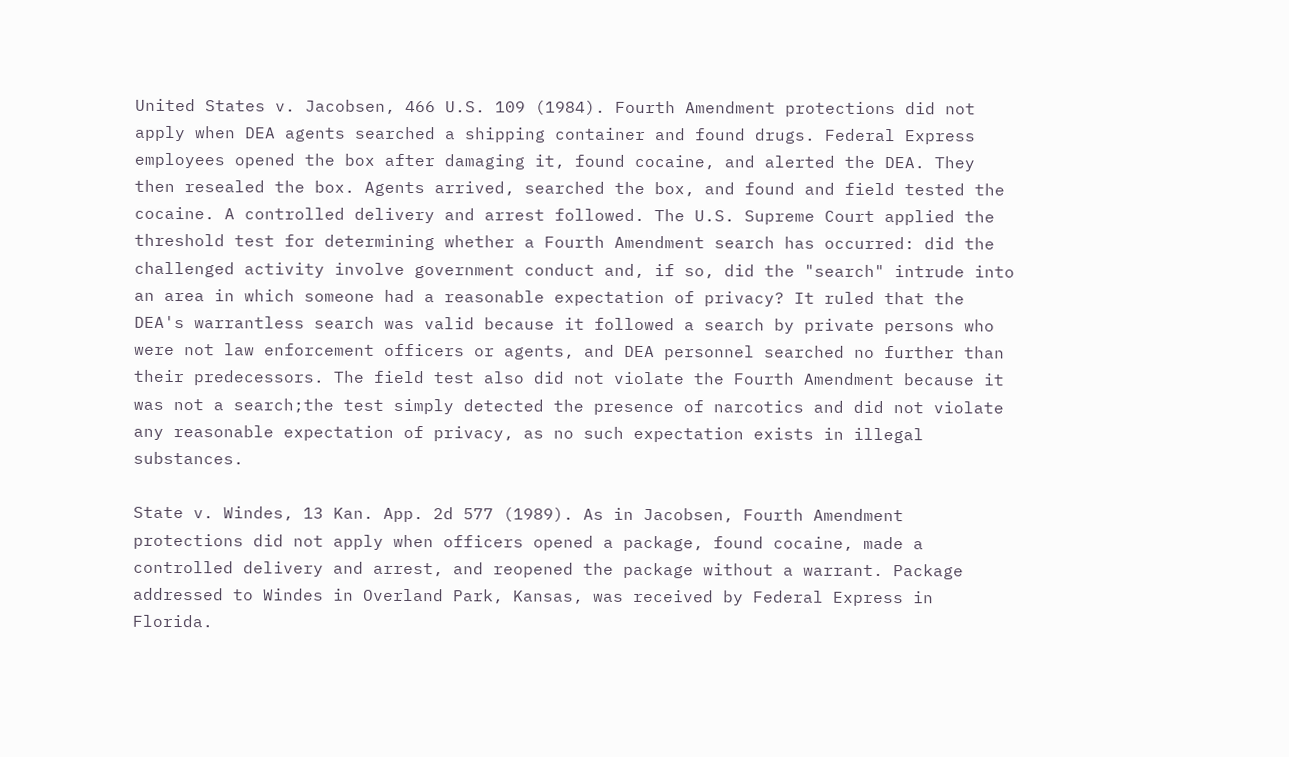United States v. Jacobsen, 466 U.S. 109 (1984). Fourth Amendment protections did not apply when DEA agents searched a shipping container and found drugs. Federal Express employees opened the box after damaging it, found cocaine, and alerted the DEA. They then resealed the box. Agents arrived, searched the box, and found and field tested the cocaine. A controlled delivery and arrest followed. The U.S. Supreme Court applied the threshold test for determining whether a Fourth Amendment search has occurred: did the challenged activity involve government conduct and, if so, did the "search" intrude into an area in which someone had a reasonable expectation of privacy? It ruled that the DEA's warrantless search was valid because it followed a search by private persons who were not law enforcement officers or agents, and DEA personnel searched no further than their predecessors. The field test also did not violate the Fourth Amendment because it was not a search;the test simply detected the presence of narcotics and did not violate any reasonable expectation of privacy, as no such expectation exists in illegal substances.

State v. Windes, 13 Kan. App. 2d 577 (1989). As in Jacobsen, Fourth Amendment protections did not apply when officers opened a package, found cocaine, made a controlled delivery and arrest, and reopened the package without a warrant. Package addressed to Windes in Overland Park, Kansas, was received by Federal Express in Florida.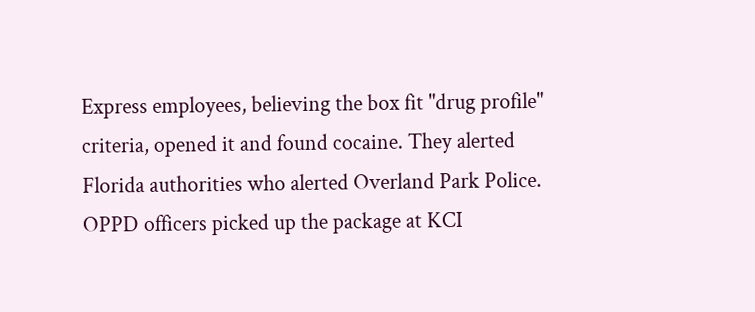Express employees, believing the box fit "drug profile" criteria, opened it and found cocaine. They alerted Florida authorities who alerted Overland Park Police. OPPD officers picked up the package at KCI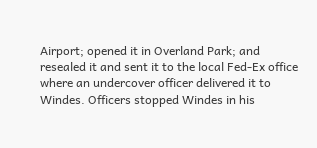Airport; opened it in Overland Park; and resealed it and sent it to the local Fed-Ex office where an undercover officer delivered it to Windes. Officers stopped Windes in his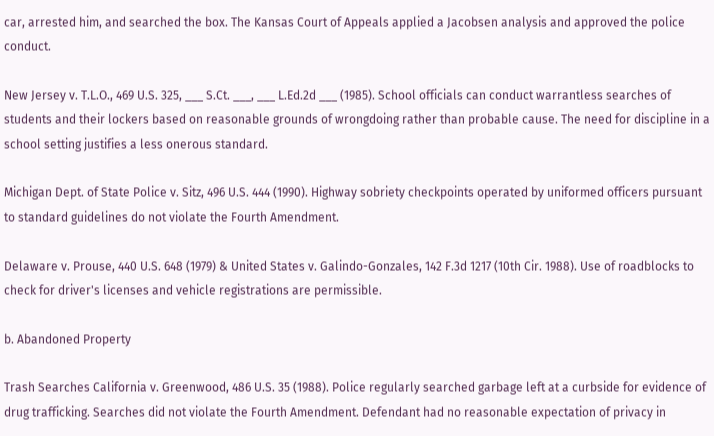car, arrested him, and searched the box. The Kansas Court of Appeals applied a Jacobsen analysis and approved the police conduct.

New Jersey v. T.L.O., 469 U.S. 325, ___ S.Ct. ___, ___ L.Ed.2d ___ (1985). School officials can conduct warrantless searches of students and their lockers based on reasonable grounds of wrongdoing rather than probable cause. The need for discipline in a school setting justifies a less onerous standard.

Michigan Dept. of State Police v. Sitz, 496 U.S. 444 (1990). Highway sobriety checkpoints operated by uniformed officers pursuant to standard guidelines do not violate the Fourth Amendment.

Delaware v. Prouse, 440 U.S. 648 (1979) & United States v. Galindo-Gonzales, 142 F.3d 1217 (10th Cir. 1988). Use of roadblocks to check for driver's licenses and vehicle registrations are permissible.

b. Abandoned Property

Trash Searches California v. Greenwood, 486 U.S. 35 (1988). Police regularly searched garbage left at a curbside for evidence of drug trafficking. Searches did not violate the Fourth Amendment. Defendant had no reasonable expectation of privacy in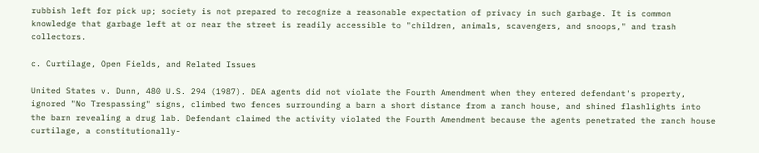rubbish left for pick up; society is not prepared to recognize a reasonable expectation of privacy in such garbage. It is common knowledge that garbage left at or near the street is readily accessible to "children, animals, scavengers, and snoops," and trash collectors.

c. Curtilage, Open Fields, and Related Issues

United States v. Dunn, 480 U.S. 294 (1987). DEA agents did not violate the Fourth Amendment when they entered defendant's property, ignored "No Trespassing" signs, climbed two fences surrounding a barn a short distance from a ranch house, and shined flashlights into the barn revealing a drug lab. Defendant claimed the activity violated the Fourth Amendment because the agents penetrated the ranch house curtilage, a constitutionally-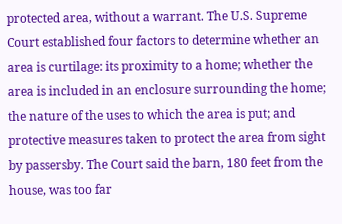protected area, without a warrant. The U.S. Supreme Court established four factors to determine whether an area is curtilage: its proximity to a home; whether the area is included in an enclosure surrounding the home; the nature of the uses to which the area is put; and protective measures taken to protect the area from sight by passersby. The Court said the barn, 180 feet from the house, was too far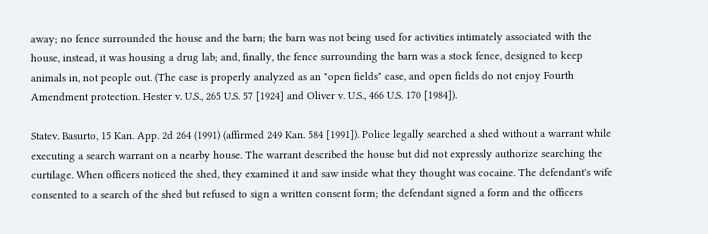away; no fence surrounded the house and the barn; the barn was not being used for activities intimately associated with the house, instead, it was housing a drug lab; and, finally, the fence surrounding the barn was a stock fence, designed to keep animals in, not people out. (The case is properly analyzed as an "open fields" case, and open fields do not enjoy Fourth Amendment protection. Hester v. U.S., 265 U.S. 57 [1924] and Oliver v. U.S., 466 U.S. 170 [1984]).

Statev. Basurto, 15 Kan. App. 2d 264 (1991) (affirmed 249 Kan. 584 [1991]). Police legally searched a shed without a warrant while executing a search warrant on a nearby house. The warrant described the house but did not expressly authorize searching the curtilage. When officers noticed the shed, they examined it and saw inside what they thought was cocaine. The defendant's wife consented to a search of the shed but refused to sign a written consent form; the defendant signed a form and the officers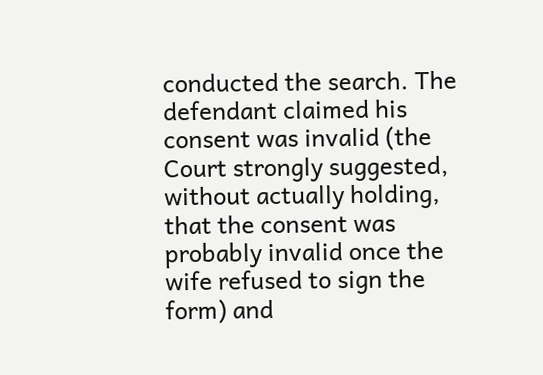conducted the search. The defendant claimed his consent was invalid (the Court strongly suggested, without actually holding, that the consent was probably invalid once the wife refused to sign the form) and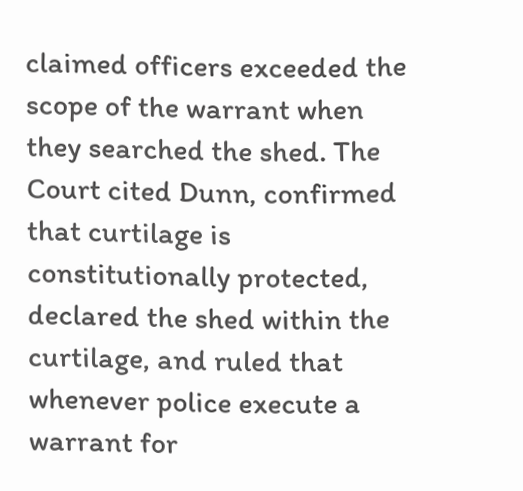claimed officers exceeded the scope of the warrant when they searched the shed. The Court cited Dunn, confirmed that curtilage is constitutionally protected, declared the shed within the curtilage, and ruled that whenever police execute a warrant for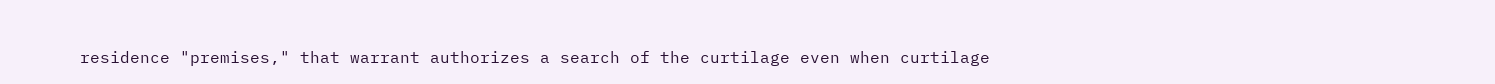residence "premises," that warrant authorizes a search of the curtilage even when curtilage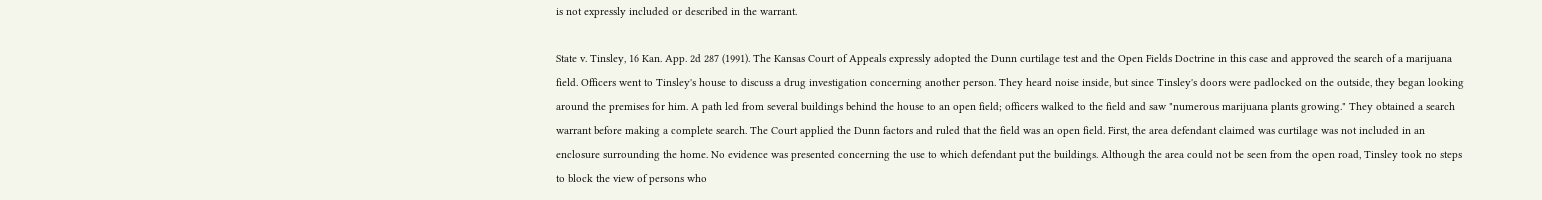is not expressly included or described in the warrant.

State v. Tinsley, 16 Kan. App. 2d 287 (1991). The Kansas Court of Appeals expressly adopted the Dunn curtilage test and the Open Fields Doctrine in this case and approved the search of a marijuana field. Officers went to Tinsley's house to discuss a drug investigation concerning another person. They heard noise inside, but since Tinsley's doors were padlocked on the outside, they began looking around the premises for him. A path led from several buildings behind the house to an open field; officers walked to the field and saw "numerous marijuana plants growing." They obtained a search warrant before making a complete search. The Court applied the Dunn factors and ruled that the field was an open field. First, the area defendant claimed was curtilage was not included in an enclosure surrounding the home. No evidence was presented concerning the use to which defendant put the buildings. Although the area could not be seen from the open road, Tinsley took no steps to block the view of persons who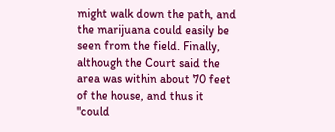might walk down the path, and the marijuana could easily be seen from the field. Finally, although the Court said the area was within about 70 feet of the house, and thus it "could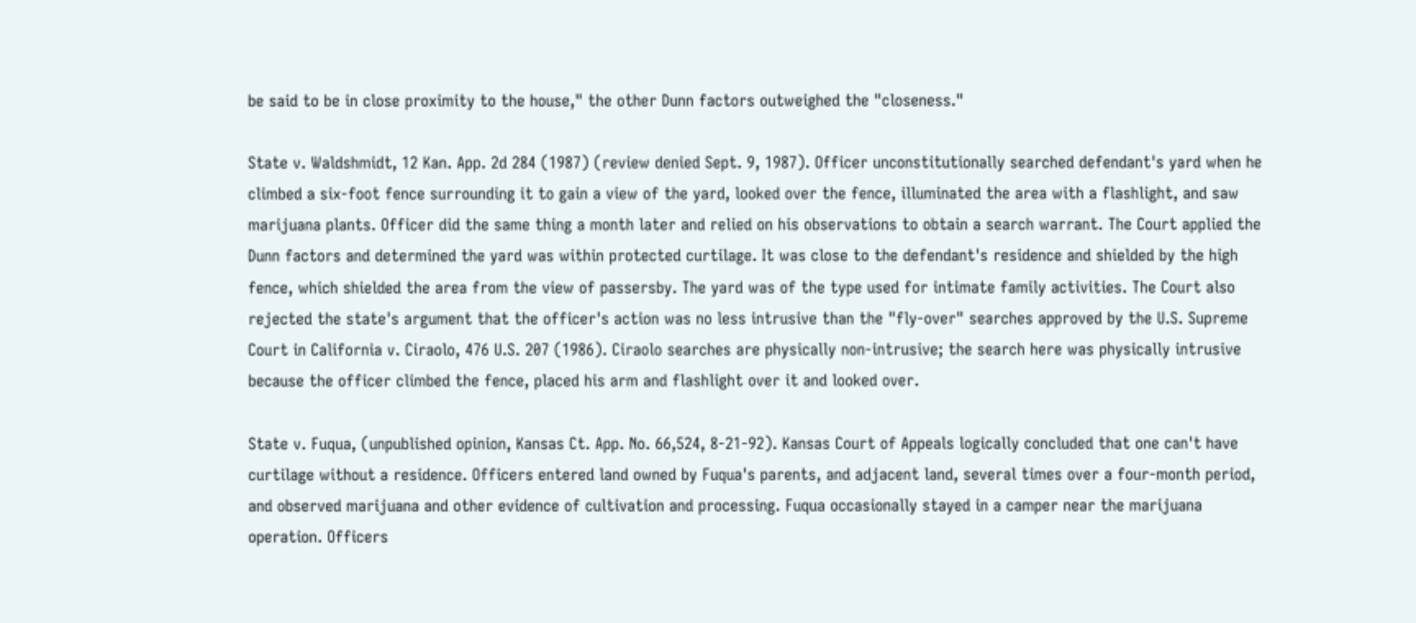be said to be in close proximity to the house," the other Dunn factors outweighed the "closeness."

State v. Waldshmidt, 12 Kan. App. 2d 284 (1987) (review denied Sept. 9, 1987). Officer unconstitutionally searched defendant's yard when he climbed a six-foot fence surrounding it to gain a view of the yard, looked over the fence, illuminated the area with a flashlight, and saw marijuana plants. Officer did the same thing a month later and relied on his observations to obtain a search warrant. The Court applied the Dunn factors and determined the yard was within protected curtilage. It was close to the defendant's residence and shielded by the high fence, which shielded the area from the view of passersby. The yard was of the type used for intimate family activities. The Court also rejected the state's argument that the officer's action was no less intrusive than the "fly-over" searches approved by the U.S. Supreme Court in California v. Ciraolo, 476 U.S. 207 (1986). Ciraolo searches are physically non-intrusive; the search here was physically intrusive because the officer climbed the fence, placed his arm and flashlight over it and looked over.

State v. Fuqua, (unpublished opinion, Kansas Ct. App. No. 66,524, 8-21-92). Kansas Court of Appeals logically concluded that one can't have curtilage without a residence. Officers entered land owned by Fuqua's parents, and adjacent land, several times over a four-month period, and observed marijuana and other evidence of cultivation and processing. Fuqua occasionally stayed in a camper near the marijuana operation. Officers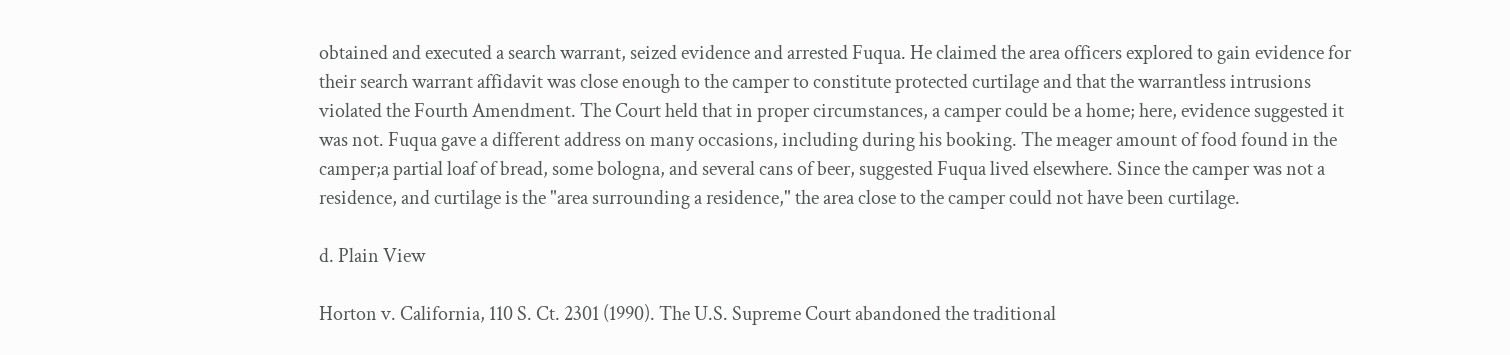obtained and executed a search warrant, seized evidence and arrested Fuqua. He claimed the area officers explored to gain evidence for their search warrant affidavit was close enough to the camper to constitute protected curtilage and that the warrantless intrusions violated the Fourth Amendment. The Court held that in proper circumstances, a camper could be a home; here, evidence suggested it was not. Fuqua gave a different address on many occasions, including during his booking. The meager amount of food found in the camper;a partial loaf of bread, some bologna, and several cans of beer, suggested Fuqua lived elsewhere. Since the camper was not a residence, and curtilage is the "area surrounding a residence," the area close to the camper could not have been curtilage.

d. Plain View

Horton v. California, 110 S. Ct. 2301 (1990). The U.S. Supreme Court abandoned the traditional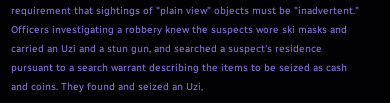requirement that sightings of "plain view" objects must be "inadvertent." Officers investigating a robbery knew the suspects wore ski masks and carried an Uzi and a stun gun, and searched a suspect's residence pursuant to a search warrant describing the items to be seized as cash and coins. They found and seized an Uzi,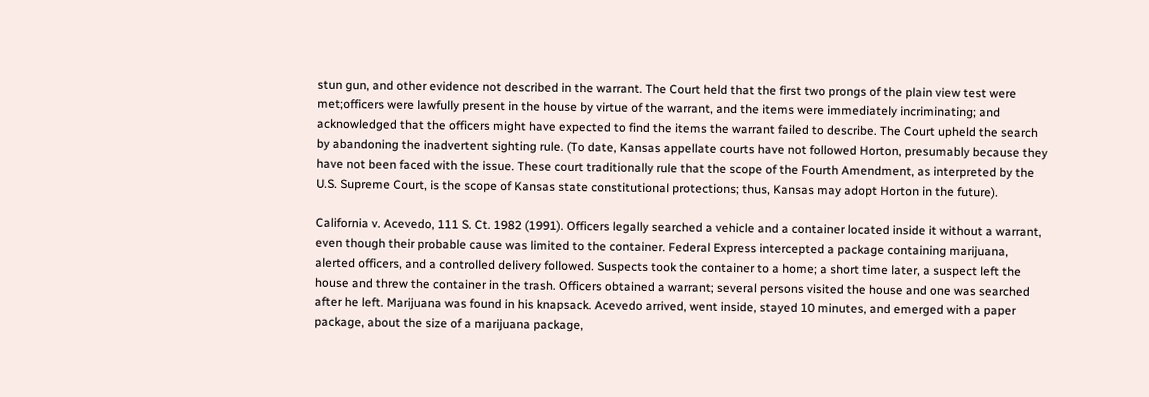stun gun, and other evidence not described in the warrant. The Court held that the first two prongs of the plain view test were met;officers were lawfully present in the house by virtue of the warrant, and the items were immediately incriminating; and acknowledged that the officers might have expected to find the items the warrant failed to describe. The Court upheld the search by abandoning the inadvertent sighting rule. (To date, Kansas appellate courts have not followed Horton, presumably because they have not been faced with the issue. These court traditionally rule that the scope of the Fourth Amendment, as interpreted by the U.S. Supreme Court, is the scope of Kansas state constitutional protections; thus, Kansas may adopt Horton in the future).

California v. Acevedo, 111 S. Ct. 1982 (1991). Officers legally searched a vehicle and a container located inside it without a warrant, even though their probable cause was limited to the container. Federal Express intercepted a package containing marijuana, alerted officers, and a controlled delivery followed. Suspects took the container to a home; a short time later, a suspect left the house and threw the container in the trash. Officers obtained a warrant; several persons visited the house and one was searched after he left. Marijuana was found in his knapsack. Acevedo arrived, went inside, stayed 10 minutes, and emerged with a paper package, about the size of a marijuana package,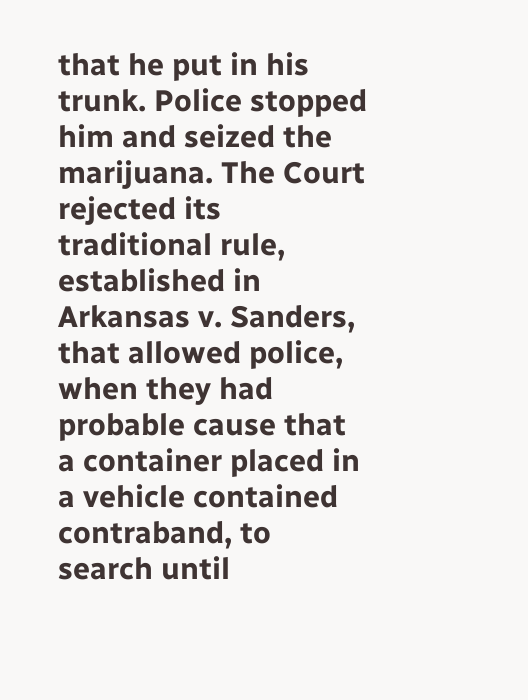that he put in his trunk. Police stopped him and seized the marijuana. The Court rejected its traditional rule, established in Arkansas v. Sanders, that allowed police, when they had probable cause that a container placed in a vehicle contained contraband, to search until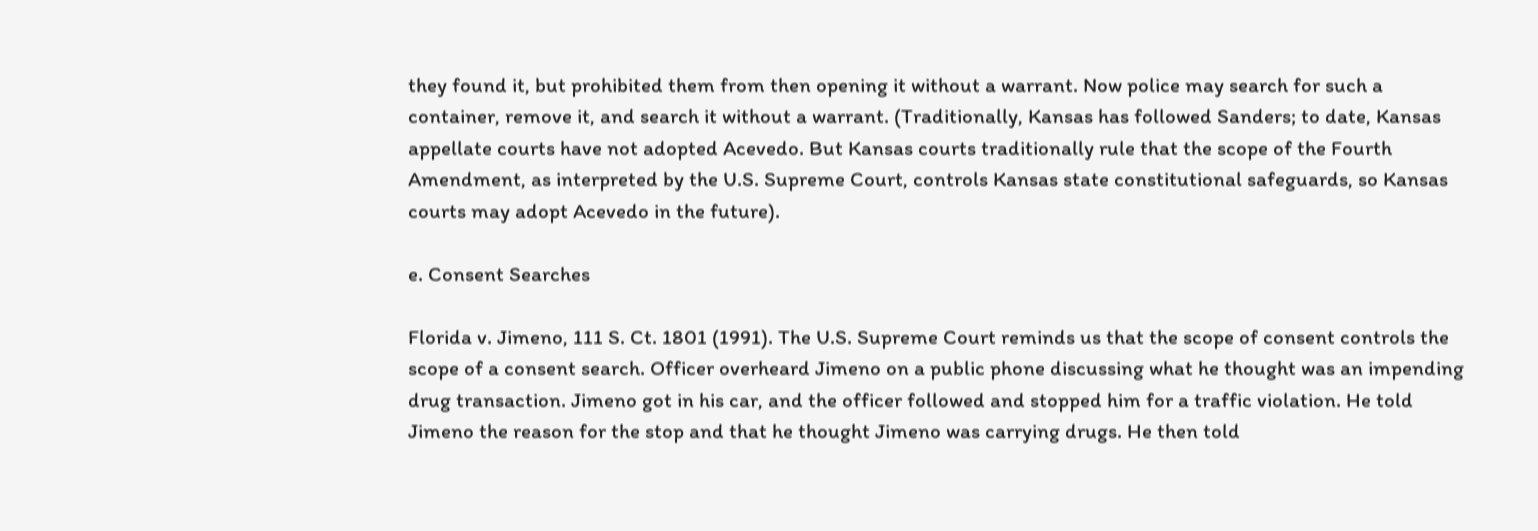they found it, but prohibited them from then opening it without a warrant. Now police may search for such a container, remove it, and search it without a warrant. (Traditionally, Kansas has followed Sanders; to date, Kansas appellate courts have not adopted Acevedo. But Kansas courts traditionally rule that the scope of the Fourth Amendment, as interpreted by the U.S. Supreme Court, controls Kansas state constitutional safeguards, so Kansas courts may adopt Acevedo in the future).

e. Consent Searches

Florida v. Jimeno, 111 S. Ct. 1801 (1991). The U.S. Supreme Court reminds us that the scope of consent controls the scope of a consent search. Officer overheard Jimeno on a public phone discussing what he thought was an impending drug transaction. Jimeno got in his car, and the officer followed and stopped him for a traffic violation. He told Jimeno the reason for the stop and that he thought Jimeno was carrying drugs. He then told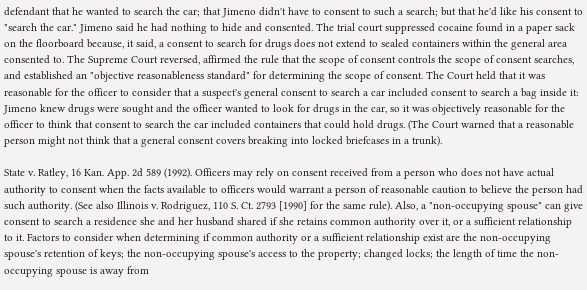defendant that he wanted to search the car; that Jimeno didn't have to consent to such a search; but that he'd like his consent to "search the car." Jimeno said he had nothing to hide and consented. The trial court suppressed cocaine found in a paper sack on the floorboard because, it said, a consent to search for drugs does not extend to sealed containers within the general area consented to. The Supreme Court reversed, affirmed the rule that the scope of consent controls the scope of consent searches, and established an "objective reasonableness standard" for determining the scope of consent. The Court held that it was reasonable for the officer to consider that a suspect's general consent to search a car included consent to search a bag inside it: Jimeno knew drugs were sought and the officer wanted to look for drugs in the car, so it was objectively reasonable for the officer to think that consent to search the car included containers that could hold drugs. (The Court warned that a reasonable person might not think that a general consent covers breaking into locked briefcases in a trunk).

State v. Ratley, 16 Kan. App. 2d 589 (1992). Officers may rely on consent received from a person who does not have actual authority to consent when the facts available to officers would warrant a person of reasonable caution to believe the person had such authority. (See also Illinois v. Rodriguez, 110 S. Ct. 2793 [1990] for the same rule). Also, a "non-occupying spouse" can give consent to search a residence she and her husband shared if she retains common authority over it, or a sufficient relationship to it. Factors to consider when determining if common authority or a sufficient relationship exist are the non-occupying spouse's retention of keys; the non-occupying spouse's access to the property; changed locks; the length of time the non-occupying spouse is away from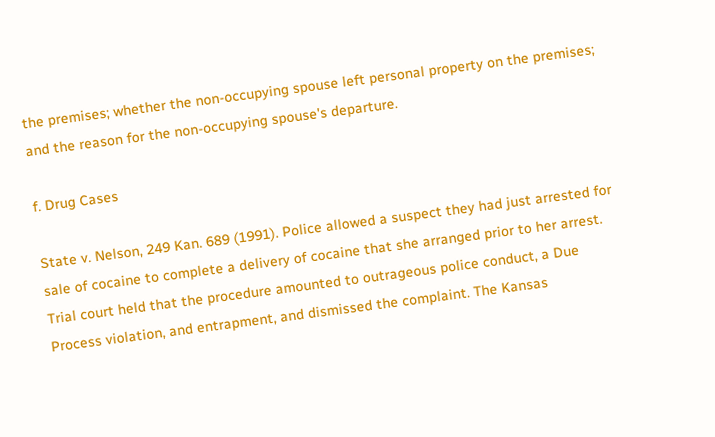the premises; whether the non-occupying spouse left personal property on the premises; and the reason for the non-occupying spouse's departure.

f. Drug Cases

State v. Nelson, 249 Kan. 689 (1991). Police allowed a suspect they had just arrested for sale of cocaine to complete a delivery of cocaine that she arranged prior to her arrest. Trial court held that the procedure amounted to outrageous police conduct, a Due Process violation, and entrapment, and dismissed the complaint. The Kansas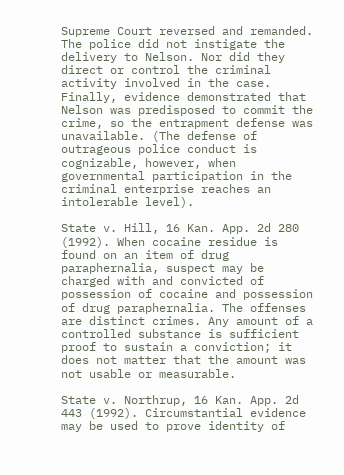Supreme Court reversed and remanded. The police did not instigate the delivery to Nelson. Nor did they direct or control the criminal activity involved in the case. Finally, evidence demonstrated that Nelson was predisposed to commit the crime, so the entrapment defense was unavailable. (The defense of outrageous police conduct is cognizable, however, when governmental participation in the criminal enterprise reaches an intolerable level).

State v. Hill, 16 Kan. App. 2d 280 (1992). When cocaine residue is found on an item of drug paraphernalia, suspect may be charged with and convicted of possession of cocaine and possession of drug paraphernalia. The offenses are distinct crimes. Any amount of a controlled substance is sufficient proof to sustain a conviction; it does not matter that the amount was not usable or measurable.

State v. Northrup, 16 Kan. App. 2d 443 (1992). Circumstantial evidence may be used to prove identity of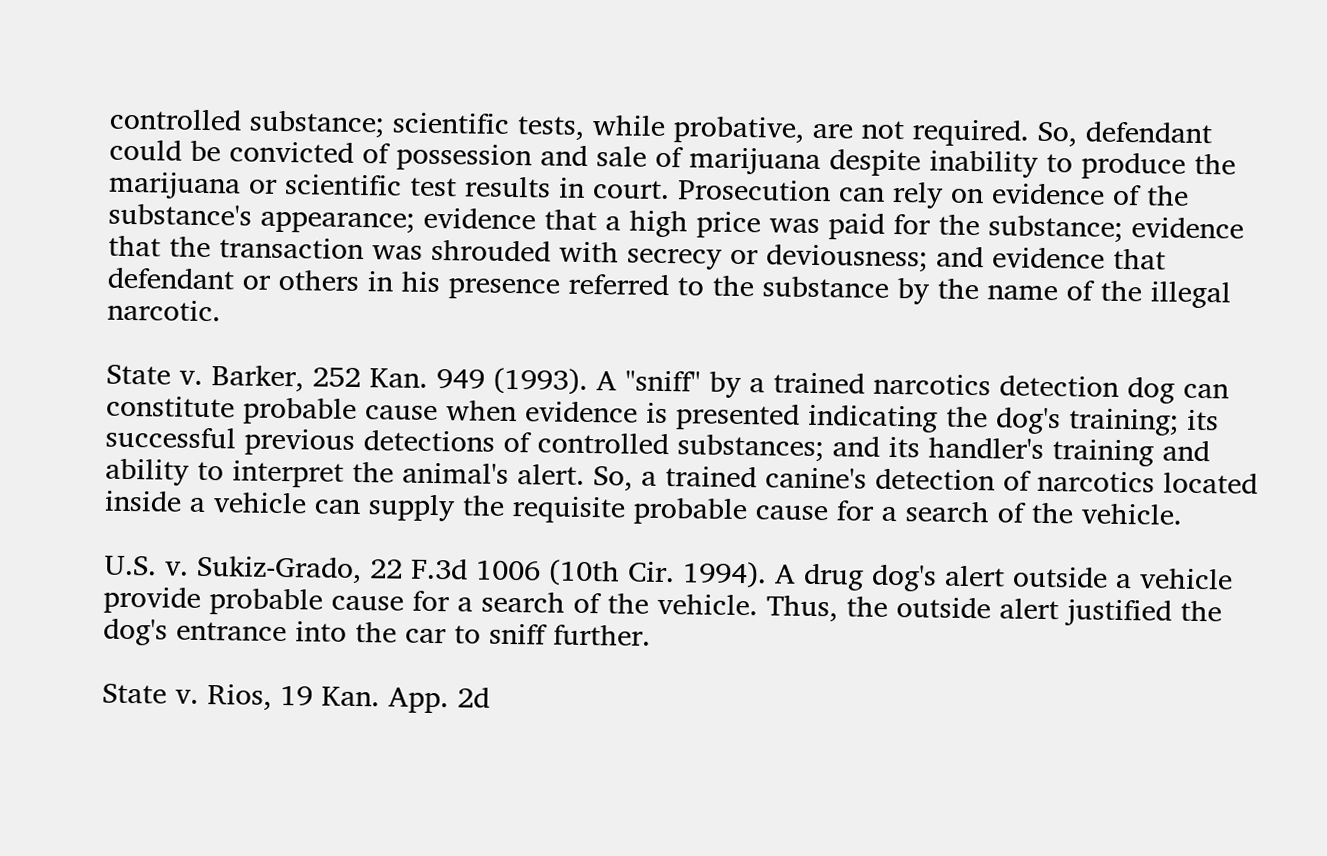controlled substance; scientific tests, while probative, are not required. So, defendant could be convicted of possession and sale of marijuana despite inability to produce the marijuana or scientific test results in court. Prosecution can rely on evidence of the substance's appearance; evidence that a high price was paid for the substance; evidence that the transaction was shrouded with secrecy or deviousness; and evidence that defendant or others in his presence referred to the substance by the name of the illegal narcotic.

State v. Barker, 252 Kan. 949 (1993). A "sniff" by a trained narcotics detection dog can constitute probable cause when evidence is presented indicating the dog's training; its successful previous detections of controlled substances; and its handler's training and ability to interpret the animal's alert. So, a trained canine's detection of narcotics located inside a vehicle can supply the requisite probable cause for a search of the vehicle.

U.S. v. Sukiz-Grado, 22 F.3d 1006 (10th Cir. 1994). A drug dog's alert outside a vehicle provide probable cause for a search of the vehicle. Thus, the outside alert justified the dog's entrance into the car to sniff further.

State v. Rios, 19 Kan. App. 2d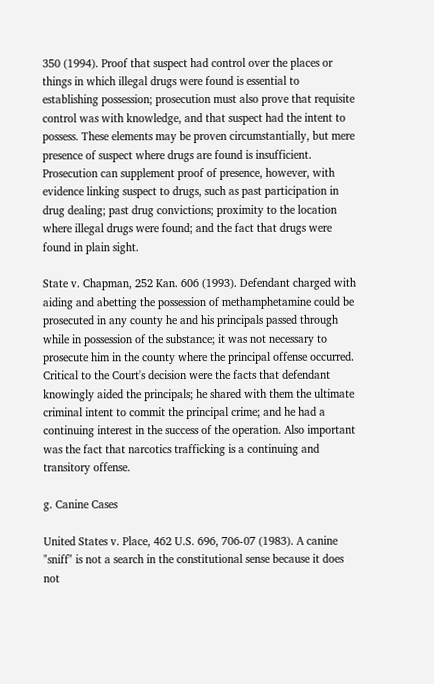350 (1994). Proof that suspect had control over the places or things in which illegal drugs were found is essential to establishing possession; prosecution must also prove that requisite control was with knowledge, and that suspect had the intent to possess. These elements may be proven circumstantially, but mere presence of suspect where drugs are found is insufficient. Prosecution can supplement proof of presence, however, with evidence linking suspect to drugs, such as past participation in drug dealing; past drug convictions; proximity to the location where illegal drugs were found; and the fact that drugs were found in plain sight.

State v. Chapman, 252 Kan. 606 (1993). Defendant charged with aiding and abetting the possession of methamphetamine could be prosecuted in any county he and his principals passed through while in possession of the substance; it was not necessary to prosecute him in the county where the principal offense occurred. Critical to the Court's decision were the facts that defendant knowingly aided the principals; he shared with them the ultimate criminal intent to commit the principal crime; and he had a continuing interest in the success of the operation. Also important was the fact that narcotics trafficking is a continuing and transitory offense.

g. Canine Cases

United States v. Place, 462 U.S. 696, 706-07 (1983). A canine "sniff" is not a search in the constitutional sense because it does not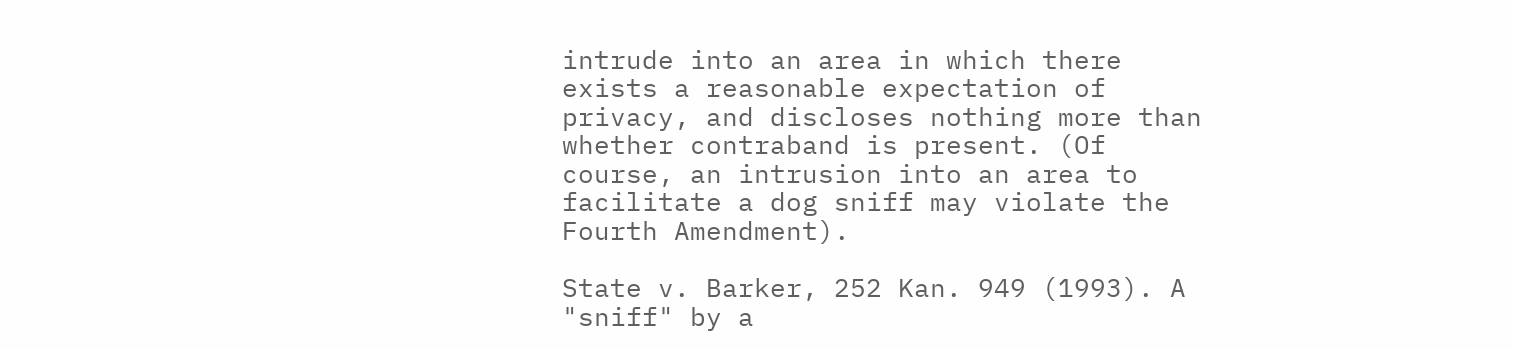intrude into an area in which there exists a reasonable expectation of privacy, and discloses nothing more than whether contraband is present. (Of course, an intrusion into an area to facilitate a dog sniff may violate the Fourth Amendment).

State v. Barker, 252 Kan. 949 (1993). A "sniff" by a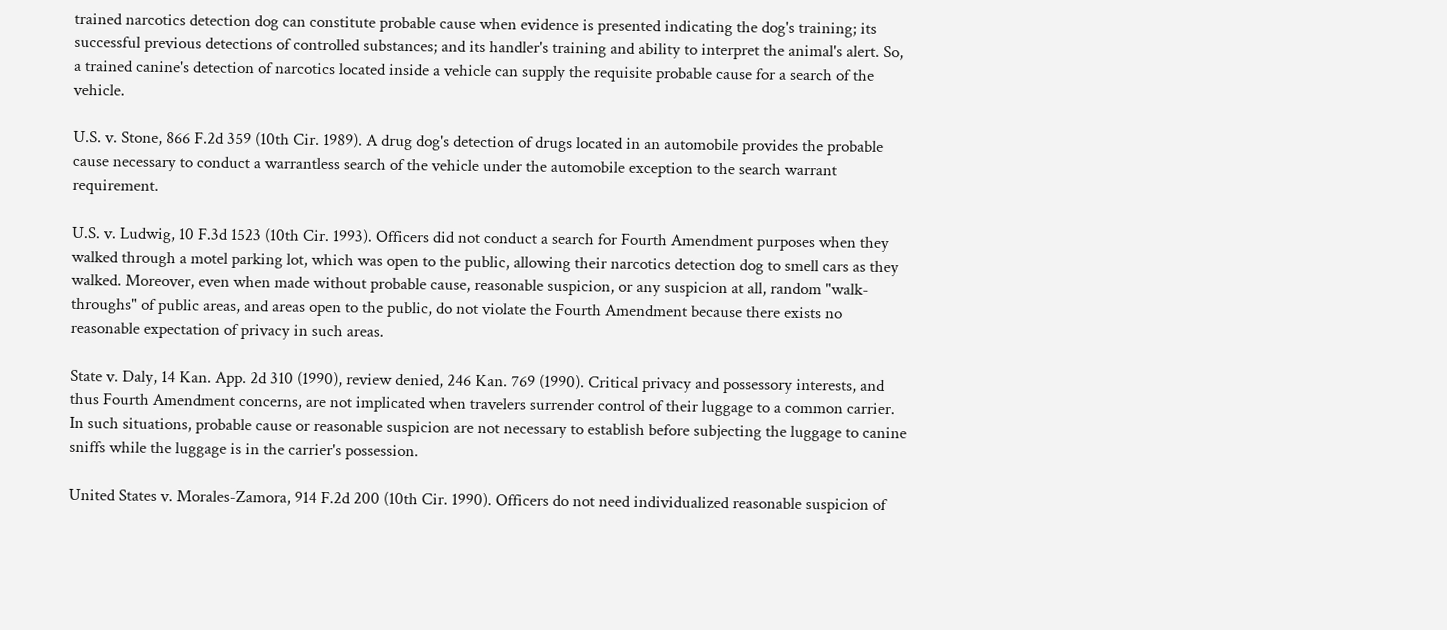trained narcotics detection dog can constitute probable cause when evidence is presented indicating the dog's training; its successful previous detections of controlled substances; and its handler's training and ability to interpret the animal's alert. So, a trained canine's detection of narcotics located inside a vehicle can supply the requisite probable cause for a search of the vehicle.

U.S. v. Stone, 866 F.2d 359 (10th Cir. 1989). A drug dog's detection of drugs located in an automobile provides the probable cause necessary to conduct a warrantless search of the vehicle under the automobile exception to the search warrant requirement.

U.S. v. Ludwig, 10 F.3d 1523 (10th Cir. 1993). Officers did not conduct a search for Fourth Amendment purposes when they walked through a motel parking lot, which was open to the public, allowing their narcotics detection dog to smell cars as they walked. Moreover, even when made without probable cause, reasonable suspicion, or any suspicion at all, random "walk-throughs" of public areas, and areas open to the public, do not violate the Fourth Amendment because there exists no reasonable expectation of privacy in such areas.

State v. Daly, 14 Kan. App. 2d 310 (1990), review denied, 246 Kan. 769 (1990). Critical privacy and possessory interests, and thus Fourth Amendment concerns, are not implicated when travelers surrender control of their luggage to a common carrier. In such situations, probable cause or reasonable suspicion are not necessary to establish before subjecting the luggage to canine sniffs while the luggage is in the carrier's possession.

United States v. Morales-Zamora, 914 F.2d 200 (10th Cir. 1990). Officers do not need individualized reasonable suspicion of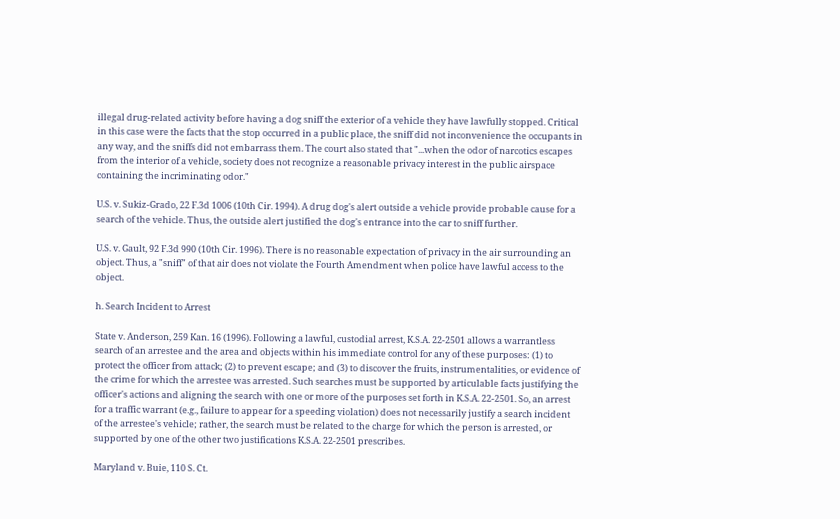illegal drug-related activity before having a dog sniff the exterior of a vehicle they have lawfully stopped. Critical in this case were the facts that the stop occurred in a public place, the sniff did not inconvenience the occupants in any way, and the sniffs did not embarrass them. The court also stated that "...when the odor of narcotics escapes from the interior of a vehicle, society does not recognize a reasonable privacy interest in the public airspace containing the incriminating odor."

U.S. v. Sukiz-Grado, 22 F.3d 1006 (10th Cir. 1994). A drug dog's alert outside a vehicle provide probable cause for a search of the vehicle. Thus, the outside alert justified the dog's entrance into the car to sniff further.

U.S. v. Gault, 92 F.3d 990 (10th Cir. 1996). There is no reasonable expectation of privacy in the air surrounding an object. Thus, a "sniff" of that air does not violate the Fourth Amendment when police have lawful access to the object.

h. Search Incident to Arrest

State v. Anderson, 259 Kan. 16 (1996). Following a lawful, custodial arrest, K.S.A. 22-2501 allows a warrantless search of an arrestee and the area and objects within his immediate control for any of these purposes: (1) to protect the officer from attack; (2) to prevent escape; and (3) to discover the fruits, instrumentalities, or evidence of the crime for which the arrestee was arrested. Such searches must be supported by articulable facts justifying the officer's actions and aligning the search with one or more of the purposes set forth in K.S.A. 22-2501. So, an arrest for a traffic warrant (e.g., failure to appear for a speeding violation) does not necessarily justify a search incident of the arrestee's vehicle; rather, the search must be related to the charge for which the person is arrested, or supported by one of the other two justifications K.S.A. 22-2501 prescribes.

Maryland v. Buie, 110 S. Ct.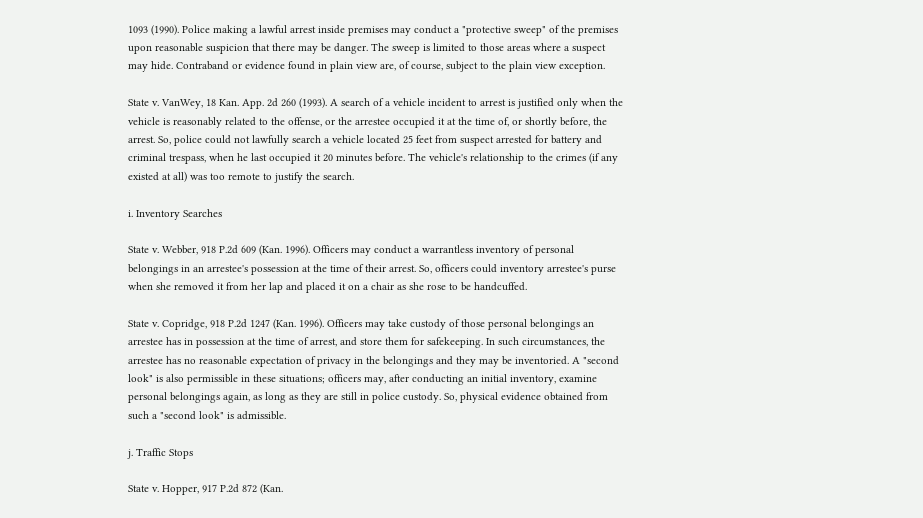1093 (1990). Police making a lawful arrest inside premises may conduct a "protective sweep" of the premises upon reasonable suspicion that there may be danger. The sweep is limited to those areas where a suspect may hide. Contraband or evidence found in plain view are, of course, subject to the plain view exception.

State v. VanWey, 18 Kan. App. 2d 260 (1993). A search of a vehicle incident to arrest is justified only when the vehicle is reasonably related to the offense, or the arrestee occupied it at the time of, or shortly before, the arrest. So, police could not lawfully search a vehicle located 25 feet from suspect arrested for battery and criminal trespass, when he last occupied it 20 minutes before. The vehicle's relationship to the crimes (if any existed at all) was too remote to justify the search.

i. Inventory Searches

State v. Webber, 918 P.2d 609 (Kan. 1996). Officers may conduct a warrantless inventory of personal belongings in an arrestee's possession at the time of their arrest. So, officers could inventory arrestee's purse when she removed it from her lap and placed it on a chair as she rose to be handcuffed.

State v. Copridge, 918 P.2d 1247 (Kan. 1996). Officers may take custody of those personal belongings an arrestee has in possession at the time of arrest, and store them for safekeeping. In such circumstances, the arrestee has no reasonable expectation of privacy in the belongings and they may be inventoried. A "second look" is also permissible in these situations; officers may, after conducting an initial inventory, examine personal belongings again, as long as they are still in police custody. So, physical evidence obtained from such a "second look" is admissible.

j. Traffic Stops

State v. Hopper, 917 P.2d 872 (Kan.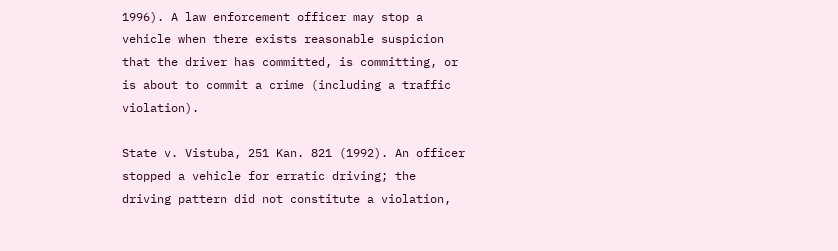1996). A law enforcement officer may stop a vehicle when there exists reasonable suspicion that the driver has committed, is committing, or is about to commit a crime (including a traffic violation).

State v. Vistuba, 251 Kan. 821 (1992). An officer stopped a vehicle for erratic driving; the driving pattern did not constitute a violation,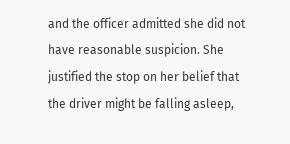and the officer admitted she did not have reasonable suspicion. She justified the stop on her belief that the driver might be falling asleep,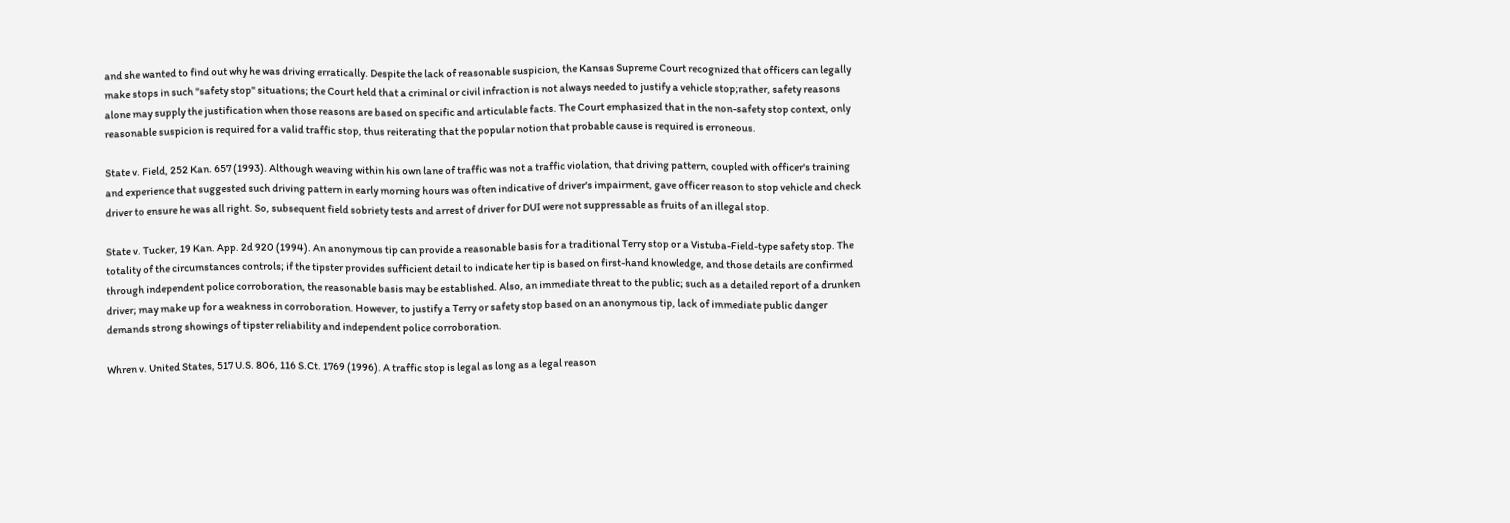and she wanted to find out why he was driving erratically. Despite the lack of reasonable suspicion, the Kansas Supreme Court recognized that officers can legally make stops in such "safety stop" situations; the Court held that a criminal or civil infraction is not always needed to justify a vehicle stop;rather, safety reasons alone may supply the justification when those reasons are based on specific and articulable facts. The Court emphasized that in the non-safety stop context, only reasonable suspicion is required for a valid traffic stop, thus reiterating that the popular notion that probable cause is required is erroneous.

State v. Field, 252 Kan. 657 (1993). Although weaving within his own lane of traffic was not a traffic violation, that driving pattern, coupled with officer's training and experience that suggested such driving pattern in early morning hours was often indicative of driver's impairment, gave officer reason to stop vehicle and check driver to ensure he was all right. So, subsequent field sobriety tests and arrest of driver for DUI were not suppressable as fruits of an illegal stop.

State v. Tucker, 19 Kan. App. 2d 920 (1994). An anonymous tip can provide a reasonable basis for a traditional Terry stop or a Vistuba-Field-type safety stop. The totality of the circumstances controls; if the tipster provides sufficient detail to indicate her tip is based on first-hand knowledge, and those details are confirmed through independent police corroboration, the reasonable basis may be established. Also, an immediate threat to the public; such as a detailed report of a drunken driver; may make up for a weakness in corroboration. However, to justify a Terry or safety stop based on an anonymous tip, lack of immediate public danger demands strong showings of tipster reliability and independent police corroboration.

Whren v. United States, 517 U.S. 806, 116 S.Ct. 1769 (1996). A traffic stop is legal as long as a legal reason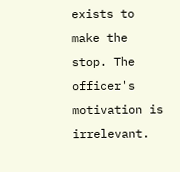exists to make the stop. The officer's motivation is irrelevant.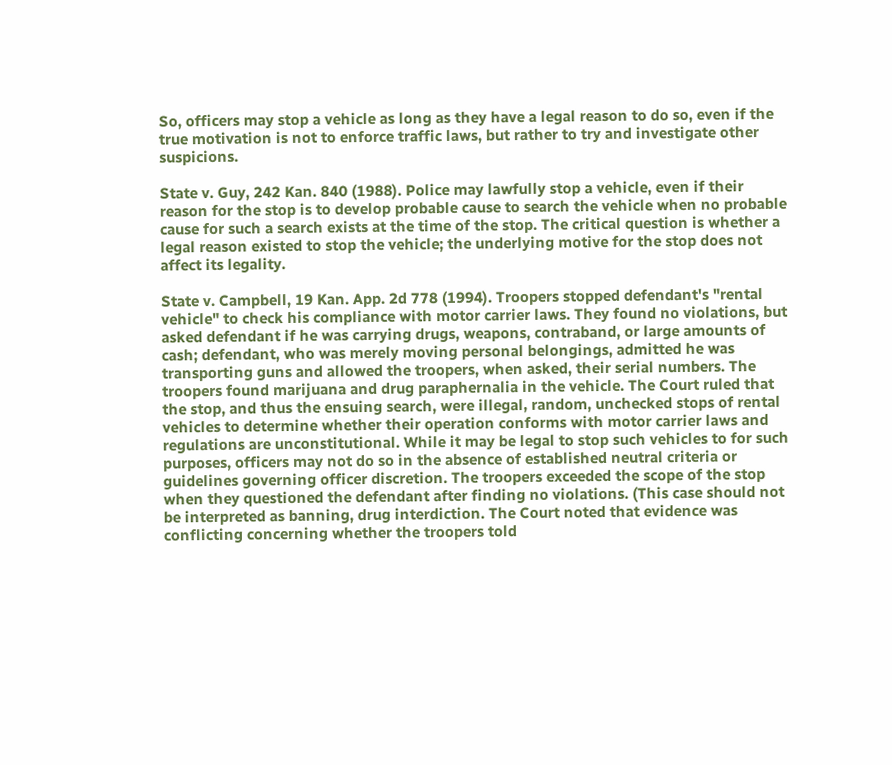So, officers may stop a vehicle as long as they have a legal reason to do so, even if the true motivation is not to enforce traffic laws, but rather to try and investigate other suspicions.

State v. Guy, 242 Kan. 840 (1988). Police may lawfully stop a vehicle, even if their reason for the stop is to develop probable cause to search the vehicle when no probable cause for such a search exists at the time of the stop. The critical question is whether a legal reason existed to stop the vehicle; the underlying motive for the stop does not affect its legality.

State v. Campbell, 19 Kan. App. 2d 778 (1994). Troopers stopped defendant's "rental vehicle" to check his compliance with motor carrier laws. They found no violations, but asked defendant if he was carrying drugs, weapons, contraband, or large amounts of cash; defendant, who was merely moving personal belongings, admitted he was transporting guns and allowed the troopers, when asked, their serial numbers. The troopers found marijuana and drug paraphernalia in the vehicle. The Court ruled that the stop, and thus the ensuing search, were illegal‚ random, unchecked stops of rental vehicles to determine whether their operation conforms with motor carrier laws and regulations are unconstitutional. While it may be legal to stop such vehicles to for such purposes, officers may not do so in the absence of established neutral criteria or guidelines governing officer discretion. The troopers exceeded the scope of the stop when they questioned the defendant after finding no violations. (This case should not be interpreted as banning, drug interdiction. The Court noted that evidence was conflicting concerning whether the troopers told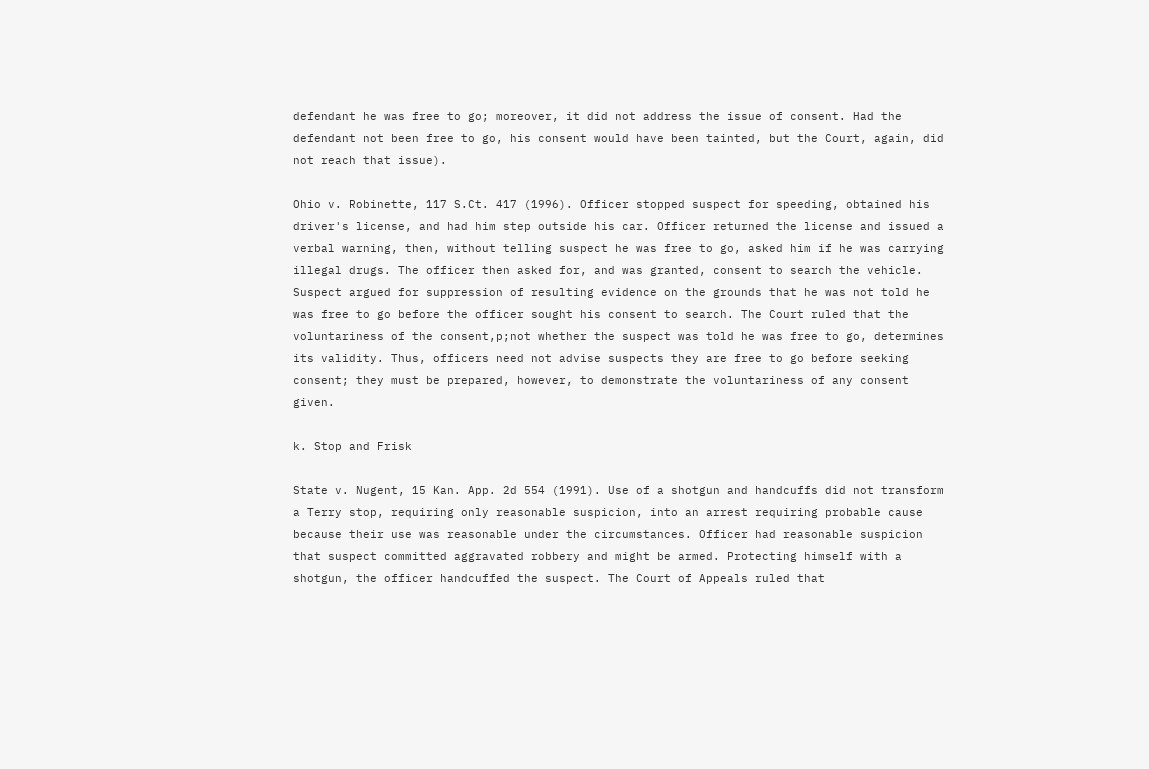defendant he was free to go; moreover, it did not address the issue of consent. Had the defendant not been free to go, his consent would have been tainted, but the Court, again, did not reach that issue).

Ohio v. Robinette, 117 S.Ct. 417 (1996). Officer stopped suspect for speeding, obtained his driver's license, and had him step outside his car. Officer returned the license and issued a verbal warning, then‚ without telling suspect he was free to go‚ asked him if he was carrying illegal drugs. The officer then asked for, and was granted, consent to search the vehicle. Suspect argued for suppression of resulting evidence on the grounds that he was not told he was free to go before the officer sought his consent to search. The Court ruled that the voluntariness of the consent‚p;not whether the suspect was told he was free to go‚ determines its validity. Thus, officers need not advise suspects they are free to go before seeking consent; they must be prepared, however, to demonstrate the voluntariness of any consent given.

k. Stop and Frisk

State v. Nugent, 15 Kan. App. 2d 554 (1991). Use of a shotgun and handcuffs did not transform a Terry stop, requiring only reasonable suspicion, into an arrest requiring probable cause because their use was reasonable under the circumstances. Officer had reasonable suspicion that suspect committed aggravated robbery and might be armed. Protecting himself with a shotgun, the officer handcuffed the suspect. The Court of Appeals ruled that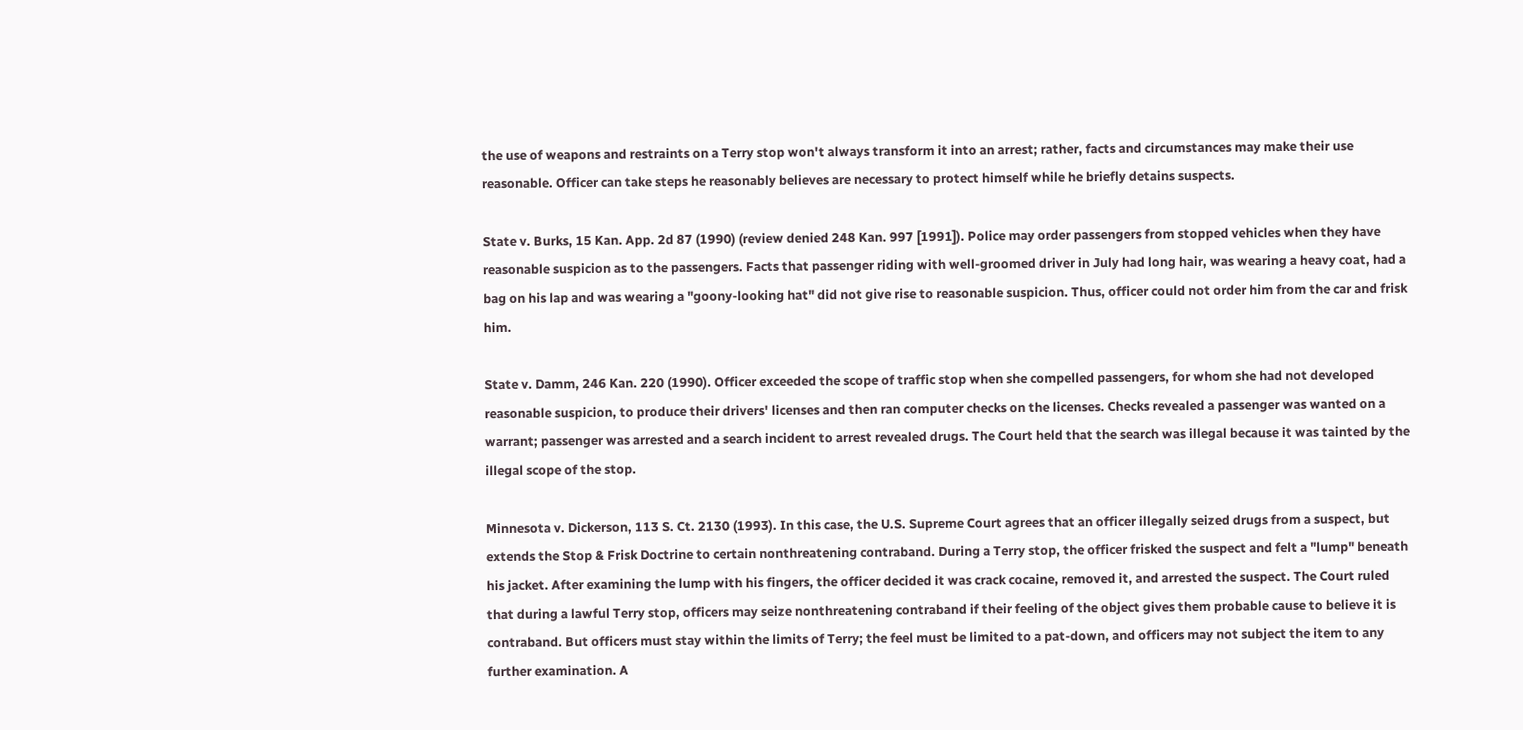the use of weapons and restraints on a Terry stop won't always transform it into an arrest; rather, facts and circumstances may make their use reasonable. Officer can take steps he reasonably believes are necessary to protect himself while he briefly detains suspects.

State v. Burks, 15 Kan. App. 2d 87 (1990) (review denied 248 Kan. 997 [1991]). Police may order passengers from stopped vehicles when they have reasonable suspicion as to the passengers. Facts that passenger riding with well-groomed driver in July had long hair, was wearing a heavy coat, had a bag on his lap and was wearing a "goony-looking hat" did not give rise to reasonable suspicion. Thus, officer could not order him from the car and frisk him.

State v. Damm, 246 Kan. 220 (1990). Officer exceeded the scope of traffic stop when she compelled passengers, for whom she had not developed reasonable suspicion, to produce their drivers' licenses and then ran computer checks on the licenses. Checks revealed a passenger was wanted on a warrant; passenger was arrested and a search incident to arrest revealed drugs. The Court held that the search was illegal because it was tainted by the illegal scope of the stop.

Minnesota v. Dickerson, 113 S. Ct. 2130 (1993). In this case, the U.S. Supreme Court agrees that an officer illegally seized drugs from a suspect, but extends the Stop & Frisk Doctrine to certain nonthreatening contraband. During a Terry stop, the officer frisked the suspect and felt a "lump" beneath his jacket. After examining the lump with his fingers, the officer decided it was crack cocaine, removed it, and arrested the suspect. The Court ruled that during a lawful Terry stop, officers may seize nonthreatening contraband if their feeling of the object gives them probable cause to believe it is contraband. But officers must stay within the limits of Terry; the feel must be limited to a pat-down, and officers may not subject the item to any further examination. A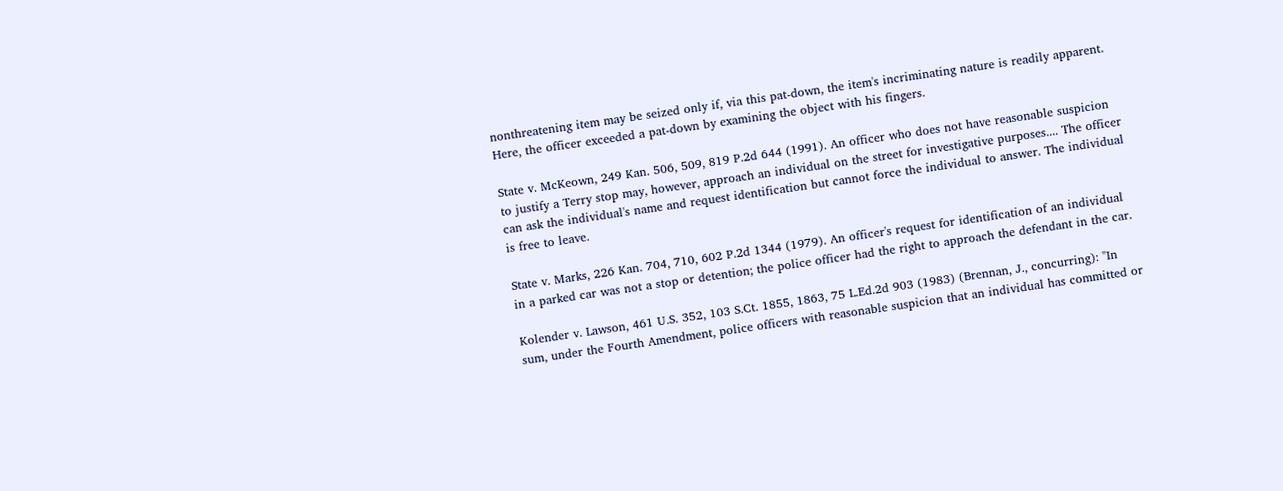nonthreatening item may be seized only if, via this pat-down, the item's incriminating nature is readily apparent. Here, the officer exceeded a pat-down by examining the object with his fingers.

State v. McKeown, 249 Kan. 506, 509, 819 P.2d 644 (1991). An officer who does not have reasonable suspicion to justify a Terry stop may, however, approach an individual on the street for investigative purposes.... The officer can ask the individual's name and request identification but cannot force the individual to answer. The individual is free to leave.

State v. Marks, 226 Kan. 704, 710, 602 P.2d 1344 (1979). An officer's request for identification of an individual in a parked car was not a stop or detention; the police officer had the right to approach the defendant in the car.

Kolender v. Lawson, 461 U.S. 352, 103 S.Ct. 1855, 1863, 75 L.Ed.2d 903 (1983) (Brennan, J., concurring): "In sum, under the Fourth Amendment, police officers with reasonable suspicion that an individual has committed or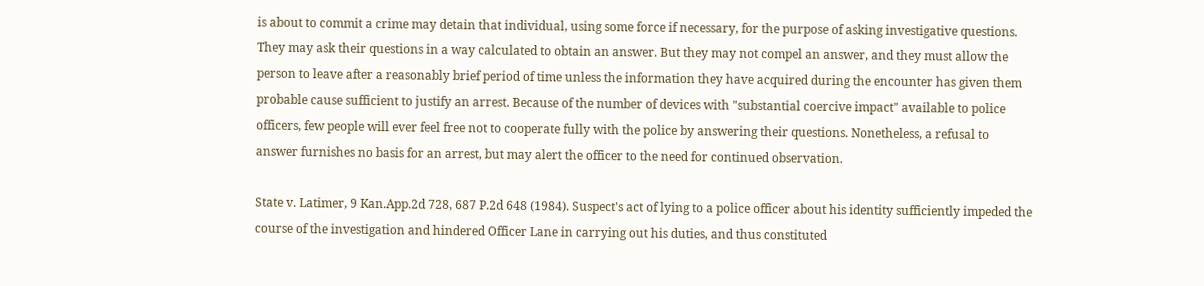is about to commit a crime may detain that individual, using some force if necessary, for the purpose of asking investigative questions. They may ask their questions in a way calculated to obtain an answer. But they may not compel an answer, and they must allow the person to leave after a reasonably brief period of time unless the information they have acquired during the encounter has given them probable cause sufficient to justify an arrest. Because of the number of devices with "substantial coercive impact" available to police officers, few people will ever feel free not to cooperate fully with the police by answering their questions. Nonetheless, a refusal to answer furnishes no basis for an arrest, but may alert the officer to the need for continued observation.

State v. Latimer, 9 Kan.App.2d 728, 687 P.2d 648 (1984). Suspect's act of lying to a police officer about his identity sufficiently impeded the course of the investigation and hindered Officer Lane in carrying out his duties, and thus constituted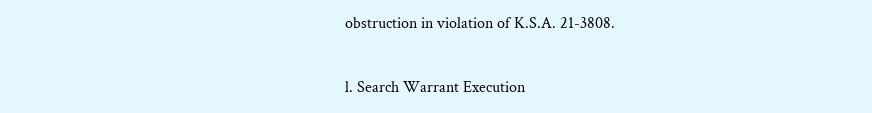obstruction in violation of K.S.A. 21-3808.

l. Search Warrant Execution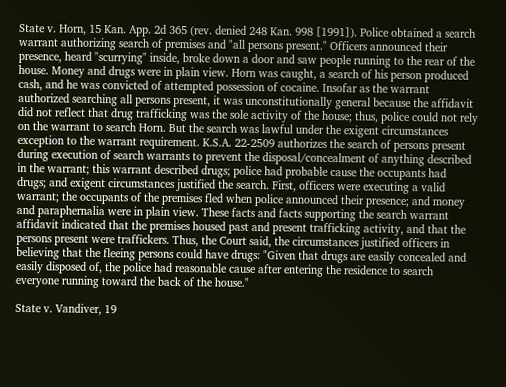State v. Horn, 15 Kan. App. 2d 365 (rev. denied 248 Kan. 998 [1991]). Police obtained a search warrant authorizing search of premises and "all persons present." Officers announced their presence, heard "scurrying" inside, broke down a door and saw people running to the rear of the house. Money and drugs were in plain view. Horn was caught, a search of his person produced cash, and he was convicted of attempted possession of cocaine. Insofar as the warrant authorized searching all persons present, it was unconstitutionally general because the affidavit did not reflect that drug trafficking was the sole activity of the house; thus, police could not rely on the warrant to search Horn. But the search was lawful under the exigent circumstances exception to the warrant requirement. K.S.A. 22-2509 authorizes the search of persons present during execution of search warrants to prevent the disposal/concealment of anything described in the warrant; this warrant described drugs; police had probable cause the occupants had drugs; and exigent circumstances justified the search. First, officers were executing a valid warrant; the occupants of the premises fled when police announced their presence; and money and paraphernalia were in plain view. These facts and facts supporting the search warrant affidavit indicated that the premises housed past and present trafficking activity, and that the persons present were traffickers. Thus, the Court said, the circumstances justified officers in believing that the fleeing persons could have drugs: "Given that drugs are easily concealed and easily disposed of, the police had reasonable cause after entering the residence to search everyone running toward the back of the house."

State v. Vandiver, 19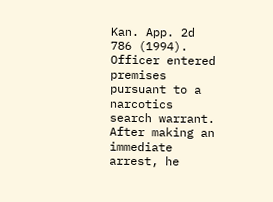Kan. App. 2d 786 (1994). Officer entered premises pursuant to a narcotics search warrant. After making an immediate arrest, he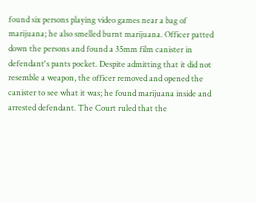found six persons playing video games near a bag of marijuana; he also smelled burnt marijuana. Officer patted down the persons and found a 35mm film canister in defendant's pants pocket. Despite admitting that it did not resemble a weapon, the officer removed and opened the canister to see what it was; he found marijuana inside and arrested defendant. The Court ruled that the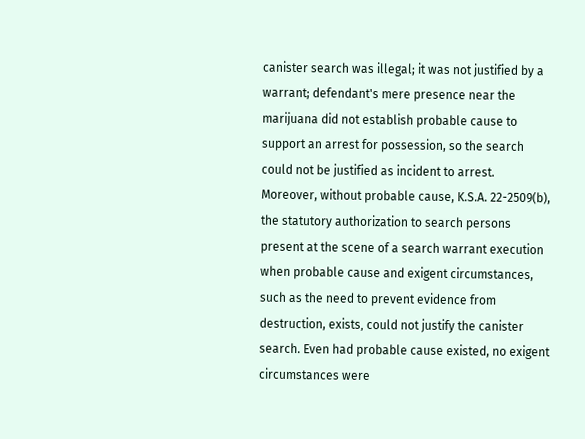canister search was illegal; it was not justified by a warrant; defendant's mere presence near the marijuana did not establish probable cause to support an arrest for possession, so the search could not be justified as incident to arrest. Moreover, without probable cause, K.S.A. 22-2509(b), the statutory authorization to search persons present at the scene of a search warrant execution when probable cause and exigent circumstances, such as the need to prevent evidence from destruction, exists‚ could not justify the canister search. Even had probable cause existed, no exigent circumstances were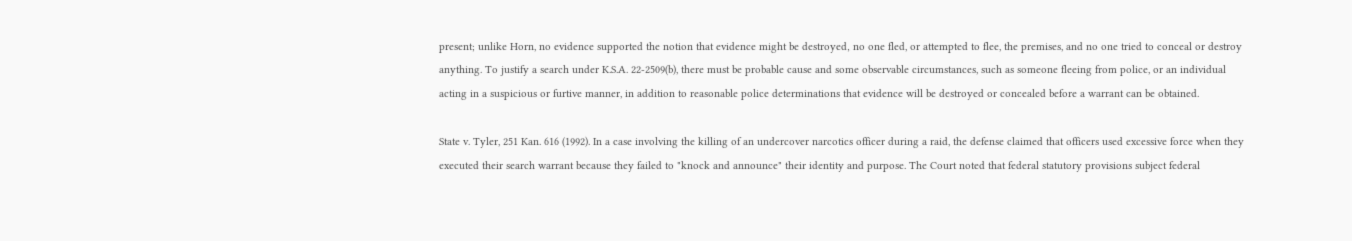present; unlike Horn, no evidence supported the notion that evidence might be destroyed‚ no one fled, or attempted to flee, the premises, and no one tried to conceal or destroy anything. To justify a search under K.S.A. 22-2509(b), there must be probable cause and some observable circumstances, such as someone fleeing from police, or an individual acting in a suspicious or furtive manner, in addition to reasonable police determinations that evidence will be destroyed or concealed before a warrant can be obtained.

State v. Tyler, 251 Kan. 616 (1992). In a case involving the killing of an undercover narcotics officer during a raid, the defense claimed that officers used excessive force when they executed their search warrant because they failed to "knock and announce" their identity and purpose. The Court noted that federal statutory provisions subject federal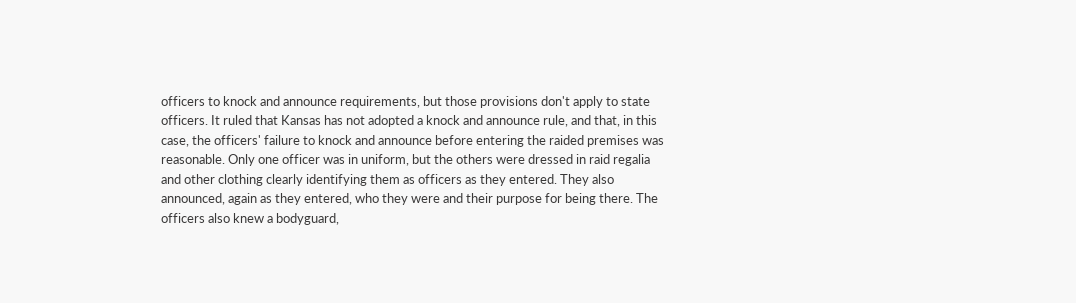officers to knock and announce requirements, but those provisions don't apply to state officers. It ruled that Kansas has not adopted a knock and announce rule, and that, in this case, the officers' failure to knock and announce before entering the raided premises was reasonable. Only one officer was in uniform, but the others were dressed in raid regalia and other clothing clearly identifying them as officers as they entered. They also announced, again as they entered, who they were and their purpose for being there. The officers also knew a bodyguard,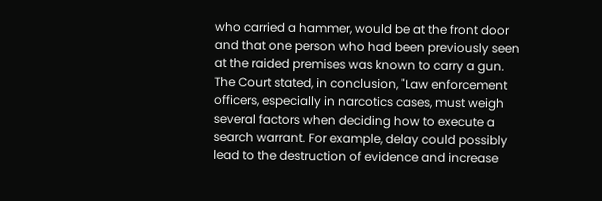who carried a hammer, would be at the front door and that one person who had been previously seen at the raided premises was known to carry a gun. The Court stated, in conclusion, "Law enforcement officers, especially in narcotics cases, must weigh several factors when deciding how to execute a search warrant. For example, delay could possibly lead to the destruction of evidence and increase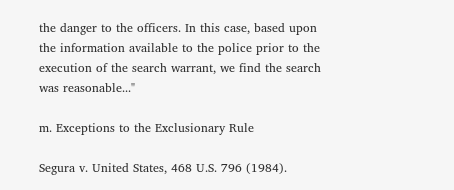the danger to the officers. In this case, based upon the information available to the police prior to the execution of the search warrant, we find the search was reasonable..."

m. Exceptions to the Exclusionary Rule

Segura v. United States, 468 U.S. 796 (1984).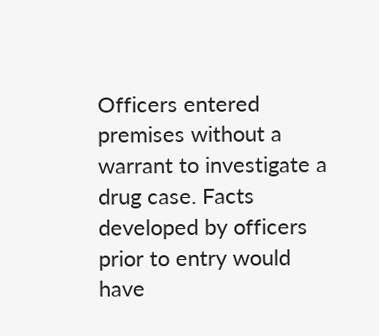Officers entered premises without a warrant to investigate a drug case. Facts developed by officers prior to entry would have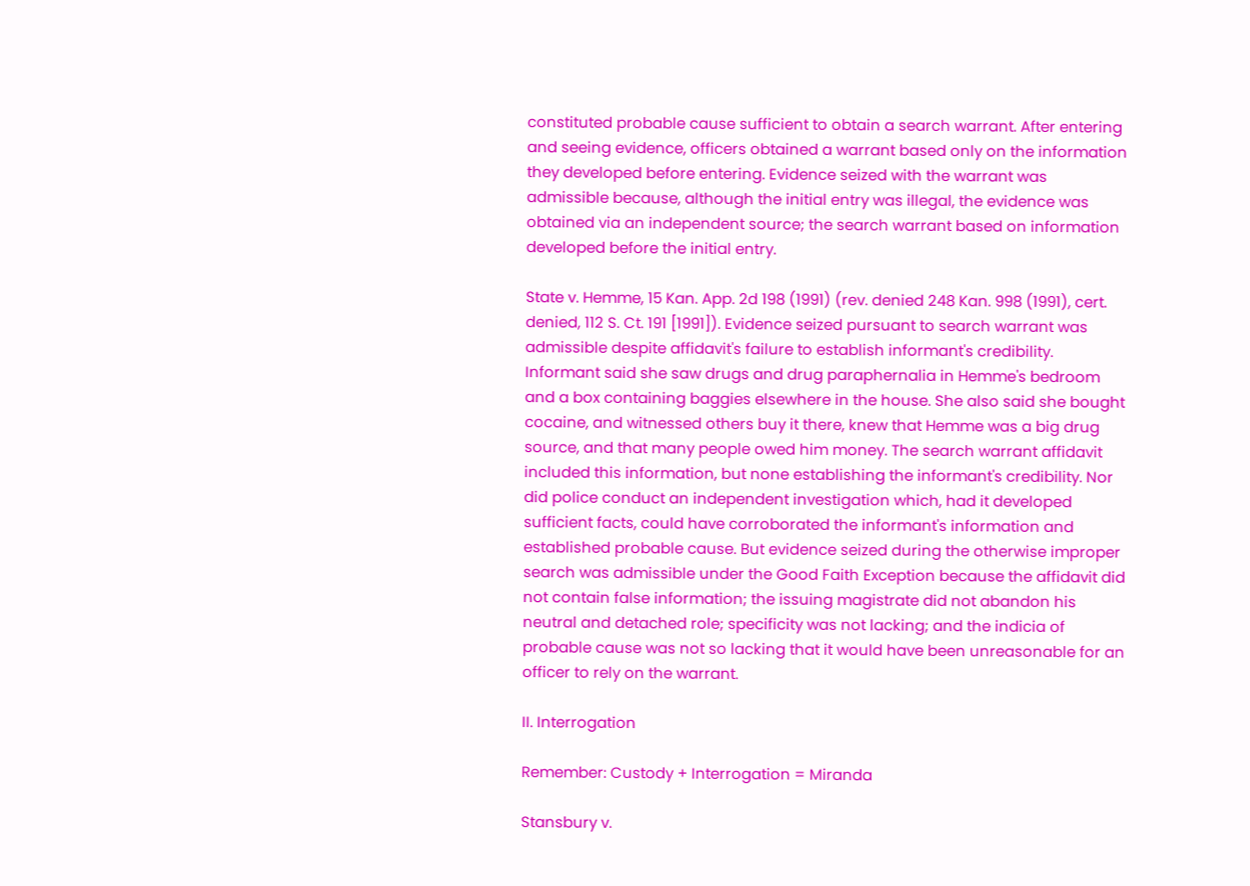constituted probable cause sufficient to obtain a search warrant. After entering and seeing evidence, officers obtained a warrant based only on the information they developed before entering. Evidence seized with the warrant was admissible because, although the initial entry was illegal, the evidence was obtained via an independent source; the search warrant based on information developed before the initial entry.

State v. Hemme, 15 Kan. App. 2d 198 (1991) (rev. denied 248 Kan. 998 (1991), cert. denied, 112 S. Ct. 191 [1991]). Evidence seized pursuant to search warrant was admissible despite affidavit's failure to establish informant's credibility. Informant said she saw drugs and drug paraphernalia in Hemme's bedroom and a box containing baggies elsewhere in the house. She also said she bought cocaine, and witnessed others buy it there, knew that Hemme was a big drug source, and that many people owed him money. The search warrant affidavit included this information, but none establishing the informant's credibility. Nor did police conduct an independent investigation which, had it developed sufficient facts, could have corroborated the informant's information and established probable cause. But evidence seized during the otherwise improper search was admissible under the Good Faith Exception because the affidavit did not contain false information; the issuing magistrate did not abandon his neutral and detached role; specificity was not lacking; and the indicia of probable cause was not so lacking that it would have been unreasonable for an officer to rely on the warrant.

II. Interrogation

Remember: Custody + Interrogation = Miranda

Stansbury v.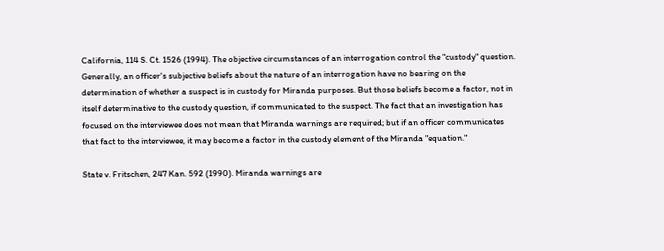California, 114 S. Ct. 1526 (1994). The objective circumstances of an interrogation control the "custody" question. Generally, an officer's subjective beliefs about the nature of an interrogation have no bearing on the determination of whether a suspect is in custody for Miranda purposes. But those beliefs become a factor, not in itself determinative to the custody question, if communicated to the suspect. The fact that an investigation has focused on the interviewee does not mean that Miranda warnings are required; but if an officer communicates that fact to the interviewee, it may become a factor in the custody element of the Miranda "equation."

State v. Fritschen, 247 Kan. 592 (1990). Miranda warnings are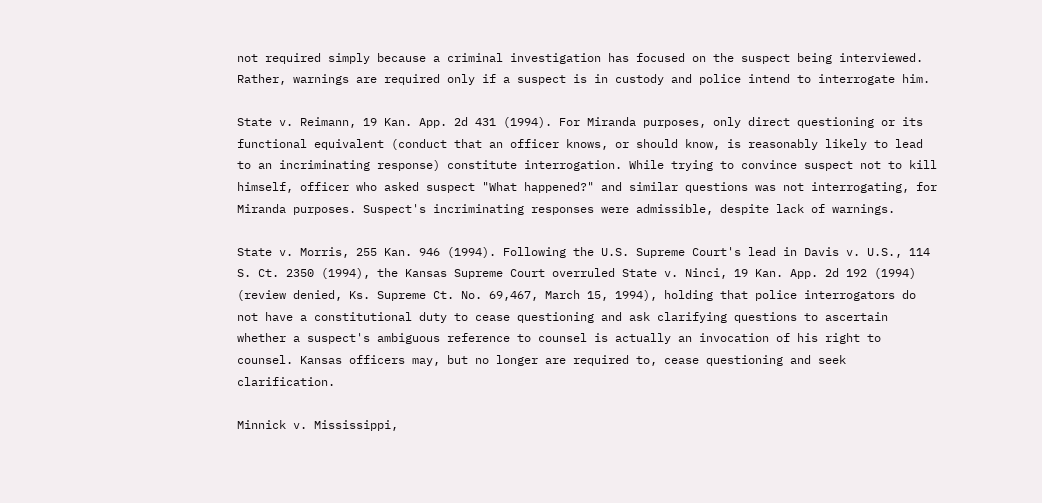not required simply because a criminal investigation has focused on the suspect being interviewed. Rather, warnings are required only if a suspect is in custody and police intend to interrogate him.

State v. Reimann, 19 Kan. App. 2d 431 (1994). For Miranda purposes, only direct questioning or its functional equivalent (conduct that an officer knows, or should know, is reasonably likely to lead to an incriminating response) constitute interrogation. While trying to convince suspect not to kill himself, officer who asked suspect "What happened?" and similar questions was not interrogating, for Miranda purposes. Suspect's incriminating responses were admissible, despite lack of warnings.

State v. Morris, 255 Kan. 946 (1994). Following the U.S. Supreme Court's lead in Davis v. U.S., 114 S. Ct. 2350 (1994), the Kansas Supreme Court overruled State v. Ninci, 19 Kan. App. 2d 192 (1994) (review denied, Ks. Supreme Ct. No. 69,467, March 15, 1994), holding that police interrogators do not have a constitutional duty to cease questioning and ask clarifying questions to ascertain whether a suspect's ambiguous reference to counsel is actually an invocation of his right to counsel. Kansas officers may, but no longer are required to, cease questioning and seek clarification.

Minnick v. Mississippi,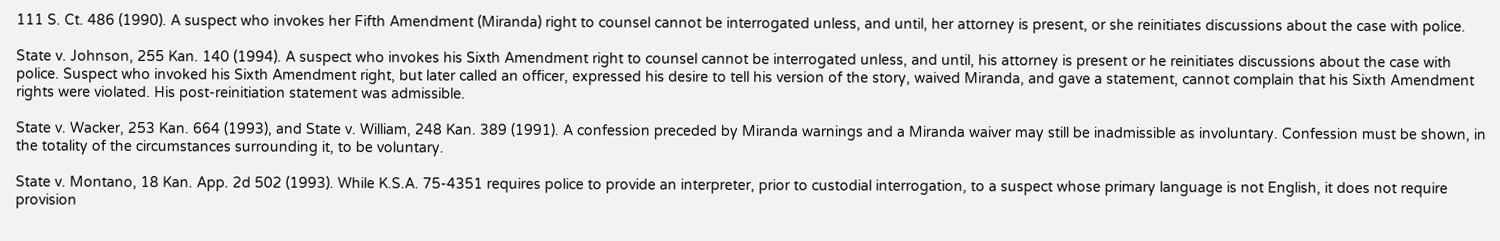111 S. Ct. 486 (1990). A suspect who invokes her Fifth Amendment (Miranda) right to counsel cannot be interrogated unless, and until, her attorney is present, or she reinitiates discussions about the case with police.

State v. Johnson, 255 Kan. 140 (1994). A suspect who invokes his Sixth Amendment right to counsel cannot be interrogated unless, and until, his attorney is present or he reinitiates discussions about the case with police. Suspect who invoked his Sixth Amendment right, but later called an officer, expressed his desire to tell his version of the story, waived Miranda, and gave a statement, cannot complain that his Sixth Amendment rights were violated. His post-reinitiation statement was admissible.

State v. Wacker, 253 Kan. 664 (1993), and State v. William, 248 Kan. 389 (1991). A confession preceded by Miranda warnings and a Miranda waiver may still be inadmissible as involuntary. Confession must be shown, in the totality of the circumstances surrounding it, to be voluntary.

State v. Montano, 18 Kan. App. 2d 502 (1993). While K.S.A. 75-4351 requires police to provide an interpreter, prior to custodial interrogation, to a suspect whose primary language is not English, it does not require provision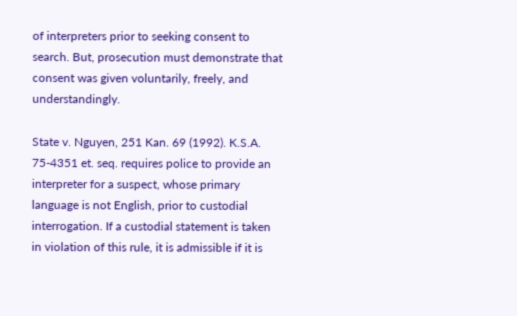of interpreters prior to seeking consent to search. But, prosecution must demonstrate that consent was given voluntarily, freely, and understandingly.

State v. Nguyen, 251 Kan. 69 (1992). K.S.A. 75-4351 et. seq. requires police to provide an interpreter for a suspect, whose primary language is not English, prior to custodial interrogation. If a custodial statement is taken in violation of this rule, it is admissible if it is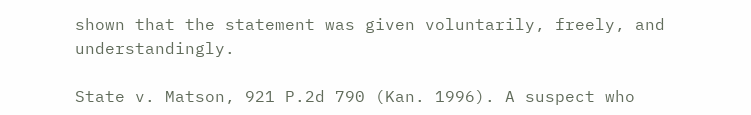shown that the statement was given voluntarily, freely, and understandingly.

State v. Matson, 921 P.2d 790 (Kan. 1996). A suspect who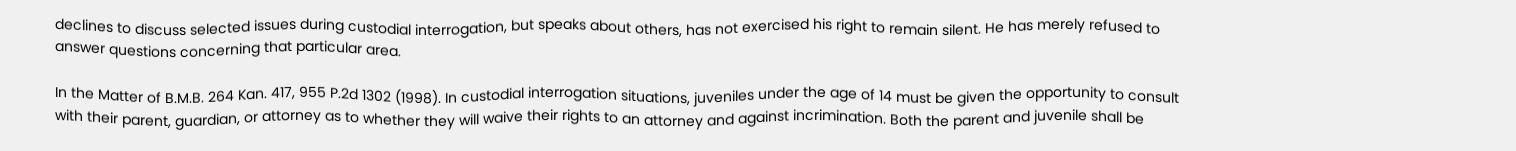declines to discuss selected issues during custodial interrogation, but speaks about others, has not exercised his right to remain silent. He has merely refused to answer questions concerning that particular area.

In the Matter of B.M.B. 264 Kan. 417, 955 P.2d 1302 (1998). In custodial interrogation situations, juveniles under the age of 14 must be given the opportunity to consult with their parent, guardian, or attorney as to whether they will waive their rights to an attorney and against incrimination. Both the parent and juvenile shall be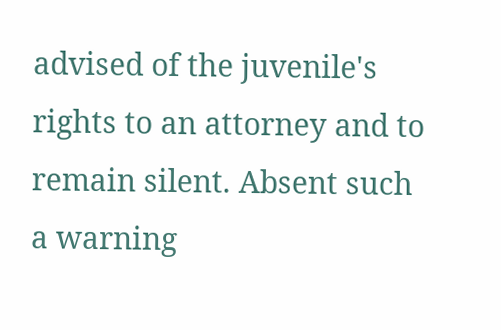advised of the juvenile's rights to an attorney and to remain silent. Absent such a warning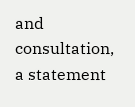and consultation, a statement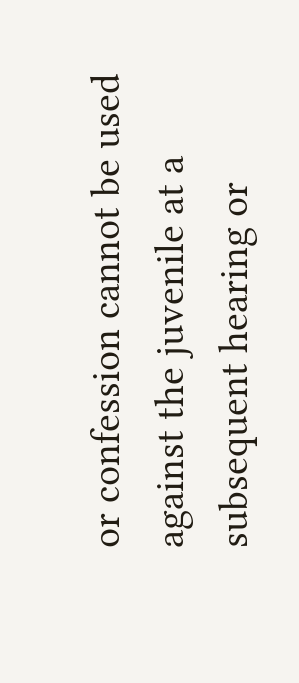or confession cannot be used against the juvenile at a subsequent hearing or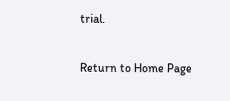trial.

Return to Home Page